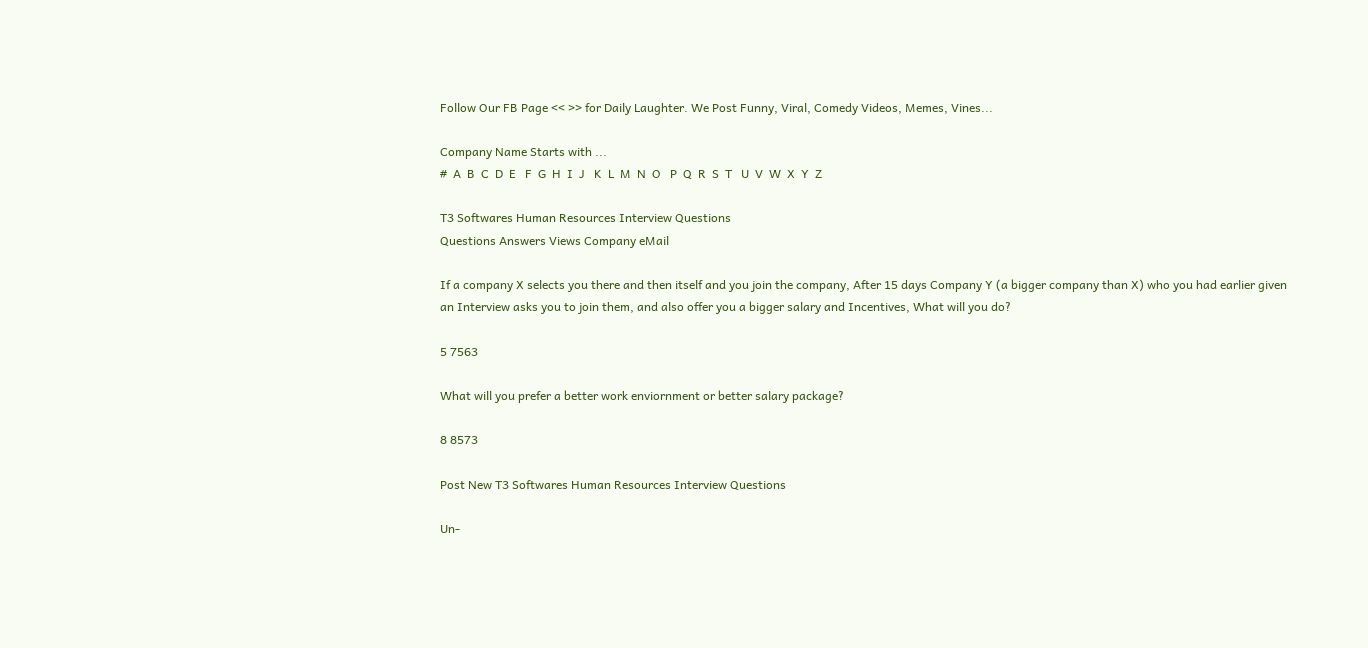Follow Our FB Page << >> for Daily Laughter. We Post Funny, Viral, Comedy Videos, Memes, Vines...

Company Name Starts with ...
#  A  B  C  D  E   F  G  H  I  J   K  L  M  N  O   P  Q  R  S  T   U  V  W  X  Y  Z

T3 Softwares Human Resources Interview Questions
Questions Answers Views Company eMail

If a company X selects you there and then itself and you join the company, After 15 days Company Y (a bigger company than X) who you had earlier given an Interview asks you to join them, and also offer you a bigger salary and Incentives, What will you do?

5 7563

What will you prefer a better work enviornment or better salary package?

8 8573

Post New T3 Softwares Human Resources Interview Questions

Un-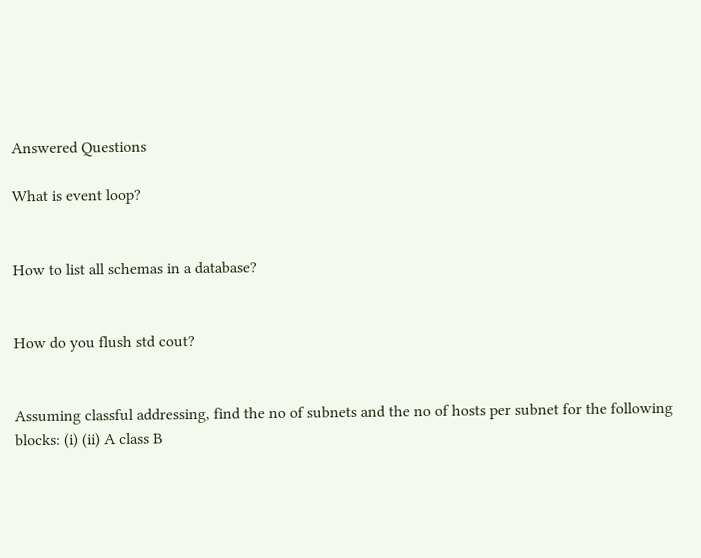Answered Questions

What is event loop?


How to list all schemas in a database?


How do you flush std cout?


Assuming classful addressing, find the no of subnets and the no of hosts per subnet for the following blocks: (i) (ii) A class B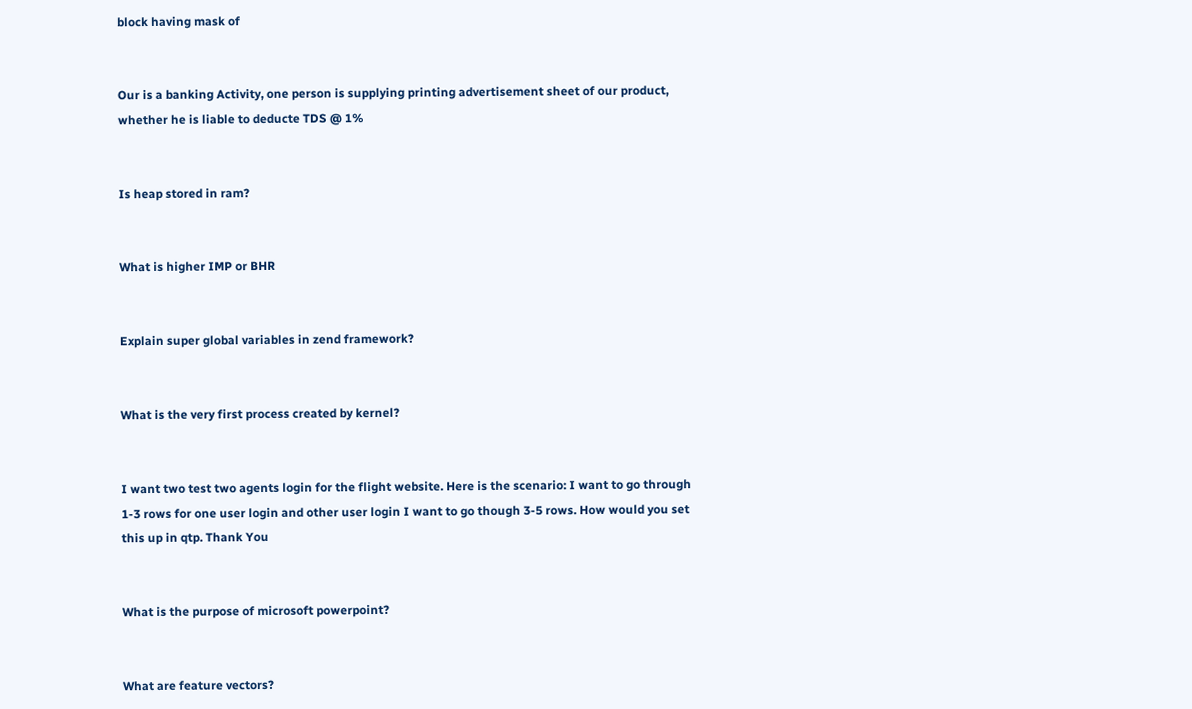block having mask of


Our is a banking Activity, one person is supplying printing advertisement sheet of our product, whether he is liable to deducte TDS @ 1%


Is heap stored in ram?


What is higher IMP or BHR


Explain super global variables in zend framework?


What is the very first process created by kernel?


I want two test two agents login for the flight website. Here is the scenario: I want to go through 1-3 rows for one user login and other user login I want to go though 3-5 rows. How would you set this up in qtp. Thank You


What is the purpose of microsoft powerpoint?


What are feature vectors?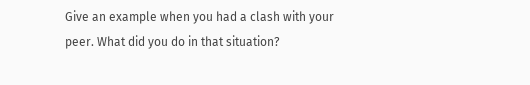Give an example when you had a clash with your peer. What did you do in that situation?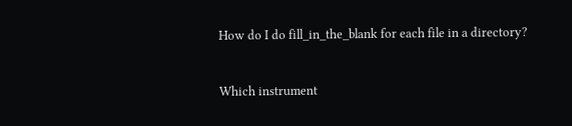How do I do fill_in_the_blank for each file in a directory?


Which instrument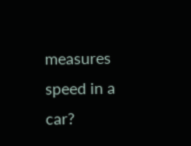measures speed in a car?